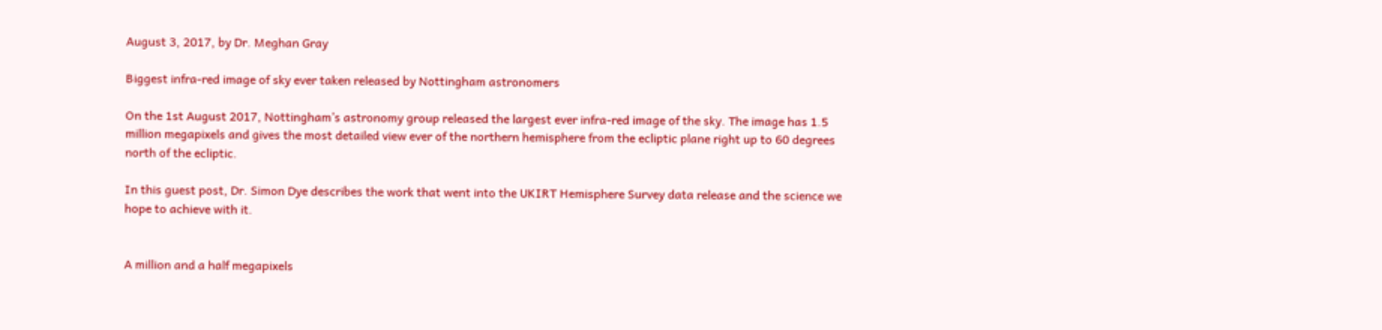August 3, 2017, by Dr. Meghan Gray

Biggest infra-red image of sky ever taken released by Nottingham astronomers

On the 1st August 2017, Nottingham’s astronomy group released the largest ever infra-red image of the sky. The image has 1.5 million megapixels and gives the most detailed view ever of the northern hemisphere from the ecliptic plane right up to 60 degrees north of the ecliptic.

In this guest post, Dr. Simon Dye describes the work that went into the UKIRT Hemisphere Survey data release and the science we hope to achieve with it.


A million and a half megapixels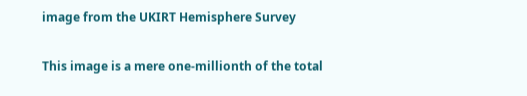image from the UKIRT Hemisphere Survey

This image is a mere one-millionth of the total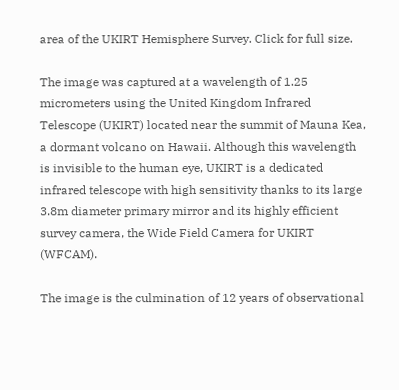area of the UKIRT Hemisphere Survey. Click for full size.

The image was captured at a wavelength of 1.25 micrometers using the United Kingdom Infrared Telescope (UKIRT) located near the summit of Mauna Kea, a dormant volcano on Hawaii. Although this wavelength is invisible to the human eye, UKIRT is a dedicated infrared telescope with high sensitivity thanks to its large 3.8m diameter primary mirror and its highly efficient survey camera, the Wide Field Camera for UKIRT (WFCAM).

The image is the culmination of 12 years of observational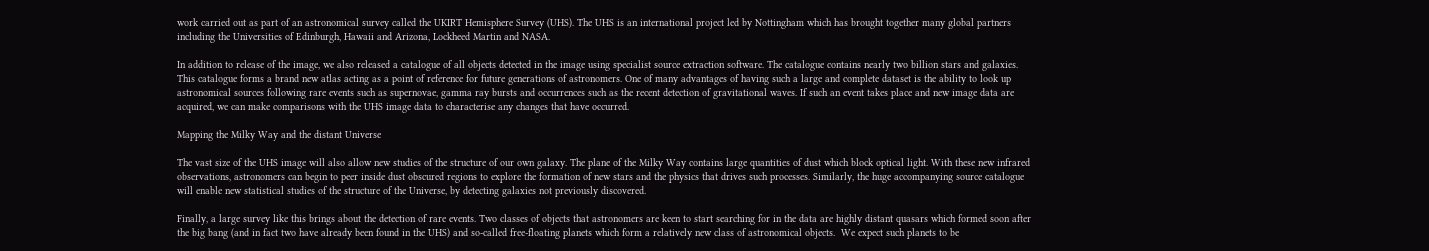work carried out as part of an astronomical survey called the UKIRT Hemisphere Survey (UHS). The UHS is an international project led by Nottingham which has brought together many global partners including the Universities of Edinburgh, Hawaii and Arizona, Lockheed Martin and NASA.

In addition to release of the image, we also released a catalogue of all objects detected in the image using specialist source extraction software. The catalogue contains nearly two billion stars and galaxies. This catalogue forms a brand new atlas acting as a point of reference for future generations of astronomers. One of many advantages of having such a large and complete dataset is the ability to look up astronomical sources following rare events such as supernovae, gamma ray bursts and occurrences such as the recent detection of gravitational waves. If such an event takes place and new image data are acquired, we can make comparisons with the UHS image data to characterise any changes that have occurred.

Mapping the Milky Way and the distant Universe

The vast size of the UHS image will also allow new studies of the structure of our own galaxy. The plane of the Milky Way contains large quantities of dust which block optical light. With these new infrared observations, astronomers can begin to peer inside dust obscured regions to explore the formation of new stars and the physics that drives such processes. Similarly, the huge accompanying source catalogue will enable new statistical studies of the structure of the Universe, by detecting galaxies not previously discovered.

Finally, a large survey like this brings about the detection of rare events. Two classes of objects that astronomers are keen to start searching for in the data are highly distant quasars which formed soon after the big bang (and in fact two have already been found in the UHS) and so-called free-floating planets which form a relatively new class of astronomical objects.  We expect such planets to be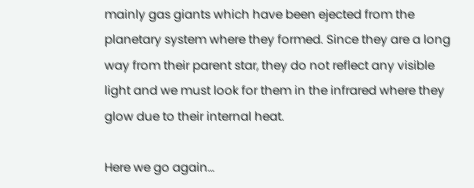mainly gas giants which have been ejected from the planetary system where they formed. Since they are a long way from their parent star, they do not reflect any visible light and we must look for them in the infrared where they glow due to their internal heat.

Here we go again…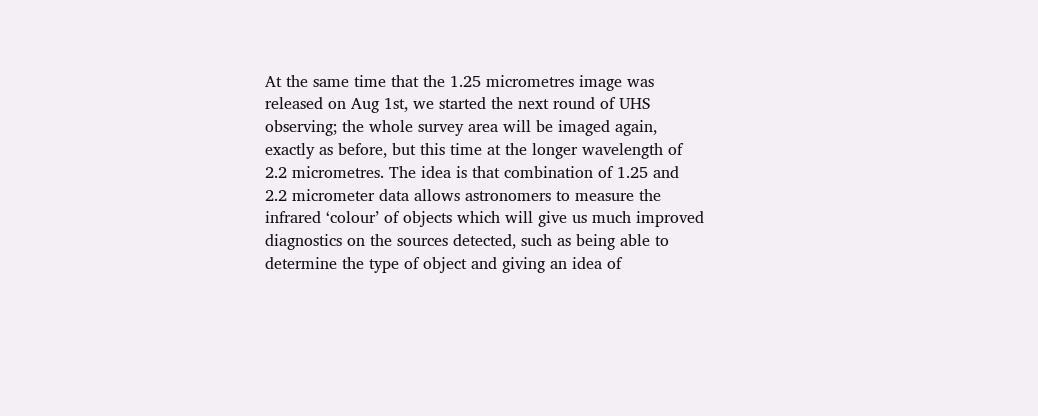At the same time that the 1.25 micrometres image was released on Aug 1st, we started the next round of UHS observing; the whole survey area will be imaged again, exactly as before, but this time at the longer wavelength of 2.2 micrometres. The idea is that combination of 1.25 and 2.2 micrometer data allows astronomers to measure the infrared ‘colour’ of objects which will give us much improved diagnostics on the sources detected, such as being able to determine the type of object and giving an idea of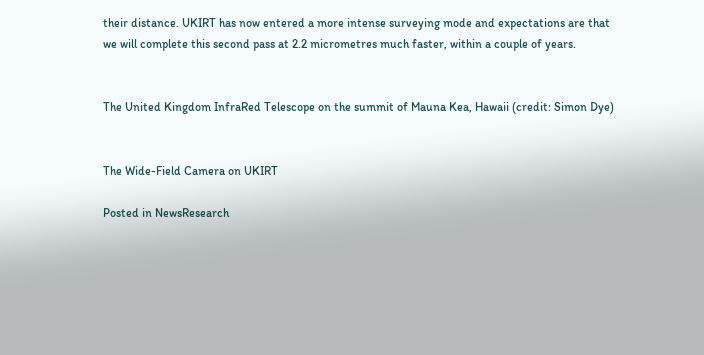their distance. UKIRT has now entered a more intense surveying mode and expectations are that we will complete this second pass at 2.2 micrometres much faster, within a couple of years.


The United Kingdom InfraRed Telescope on the summit of Mauna Kea, Hawaii (credit: Simon Dye)


The Wide-Field Camera on UKIRT

Posted in NewsResearch